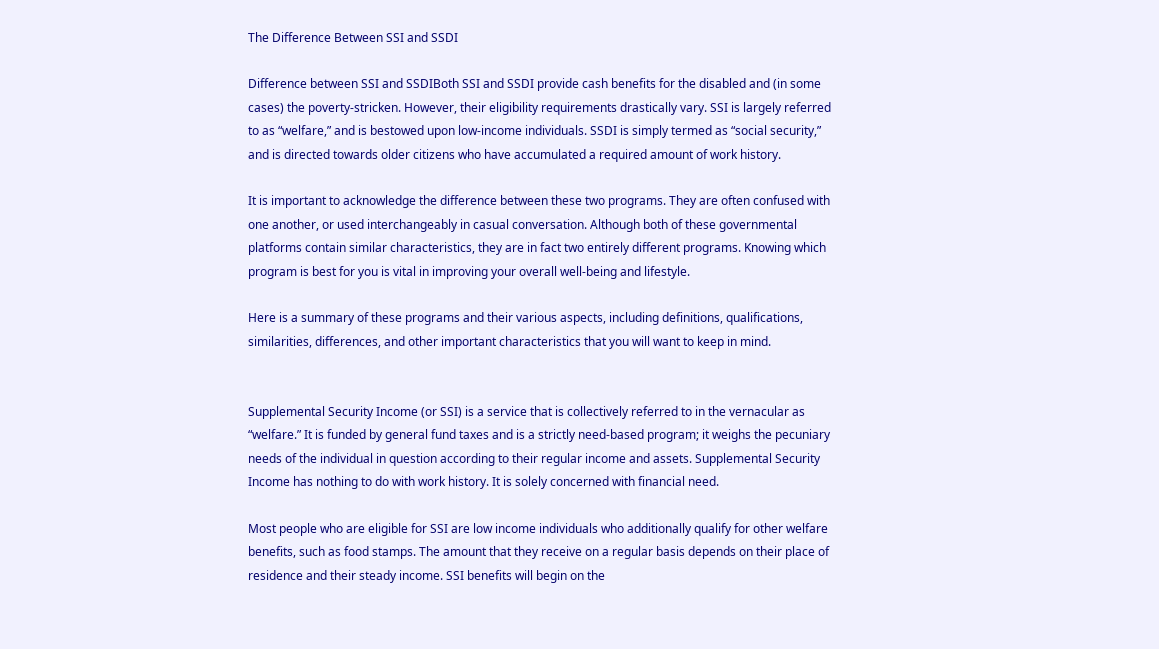The Difference Between SSI and SSDI

Difference between SSI and SSDIBoth SSI and SSDI provide cash benefits for the disabled and (in some cases) the poverty-stricken. However, their eligibility requirements drastically vary. SSI is largely referred to as “welfare,” and is bestowed upon low-income individuals. SSDI is simply termed as “social security,” and is directed towards older citizens who have accumulated a required amount of work history.

It is important to acknowledge the difference between these two programs. They are often confused with one another, or used interchangeably in casual conversation. Although both of these governmental platforms contain similar characteristics, they are in fact two entirely different programs. Knowing which program is best for you is vital in improving your overall well-being and lifestyle.

Here is a summary of these programs and their various aspects, including definitions, qualifications, similarities, differences, and other important characteristics that you will want to keep in mind.


Supplemental Security Income (or SSI) is a service that is collectively referred to in the vernacular as “welfare.” It is funded by general fund taxes and is a strictly need-based program; it weighs the pecuniary needs of the individual in question according to their regular income and assets. Supplemental Security Income has nothing to do with work history. It is solely concerned with financial need.

Most people who are eligible for SSI are low income individuals who additionally qualify for other welfare benefits, such as food stamps. The amount that they receive on a regular basis depends on their place of residence and their steady income. SSI benefits will begin on the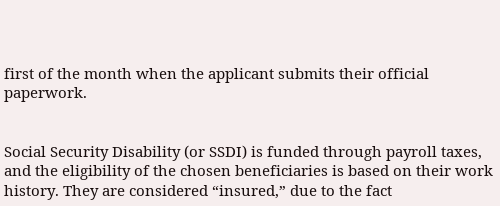first of the month when the applicant submits their official paperwork.


Social Security Disability (or SSDI) is funded through payroll taxes, and the eligibility of the chosen beneficiaries is based on their work history. They are considered “insured,” due to the fact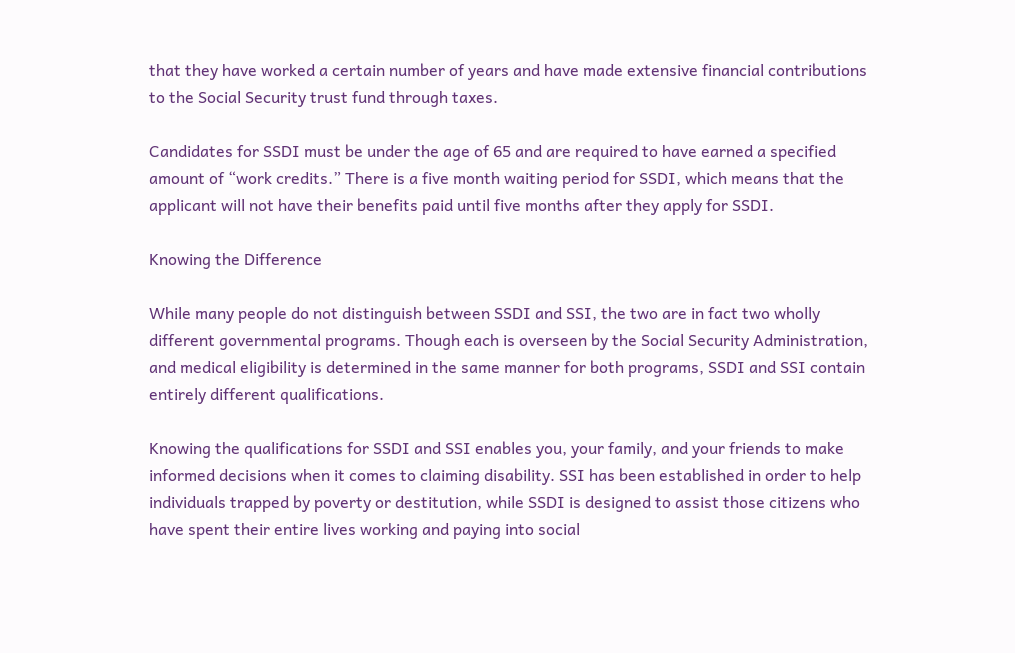that they have worked a certain number of years and have made extensive financial contributions to the Social Security trust fund through taxes.

Candidates for SSDI must be under the age of 65 and are required to have earned a specified amount of “work credits.” There is a five month waiting period for SSDI, which means that the applicant will not have their benefits paid until five months after they apply for SSDI.

Knowing the Difference

While many people do not distinguish between SSDI and SSI, the two are in fact two wholly different governmental programs. Though each is overseen by the Social Security Administration, and medical eligibility is determined in the same manner for both programs, SSDI and SSI contain entirely different qualifications.

Knowing the qualifications for SSDI and SSI enables you, your family, and your friends to make informed decisions when it comes to claiming disability. SSI has been established in order to help individuals trapped by poverty or destitution, while SSDI is designed to assist those citizens who have spent their entire lives working and paying into social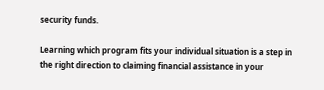security funds.

Learning which program fits your individual situation is a step in the right direction to claiming financial assistance in your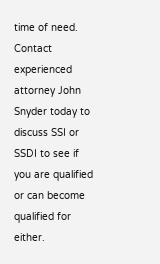time of need. Contact experienced attorney John Snyder today to discuss SSI or SSDI to see if you are qualified or can become qualified for either.